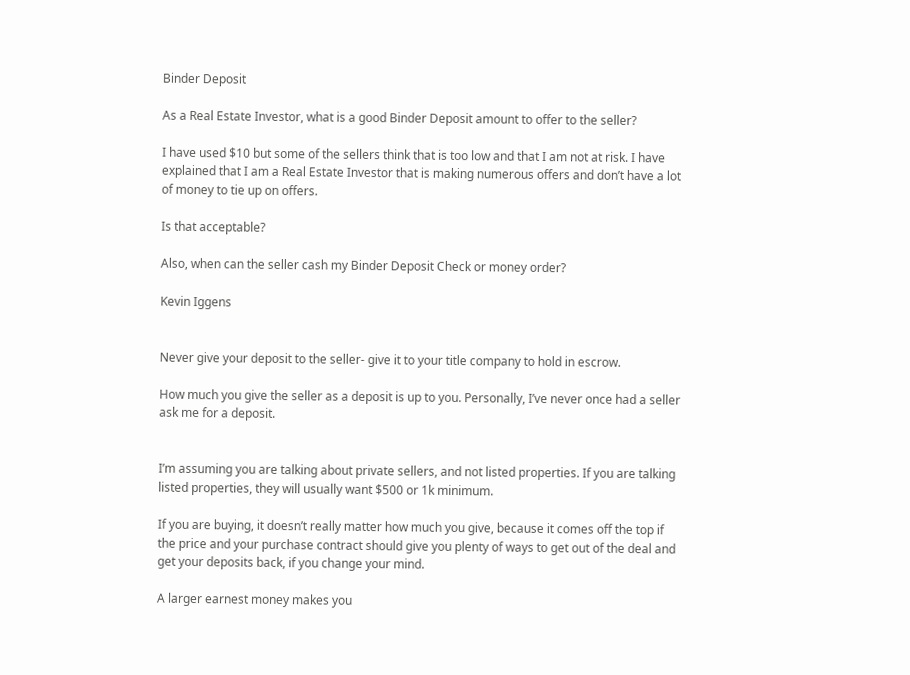Binder Deposit

As a Real Estate Investor, what is a good Binder Deposit amount to offer to the seller?

I have used $10 but some of the sellers think that is too low and that I am not at risk. I have explained that I am a Real Estate Investor that is making numerous offers and don’t have a lot of money to tie up on offers.

Is that acceptable?

Also, when can the seller cash my Binder Deposit Check or money order?

Kevin Iggens


Never give your deposit to the seller- give it to your title company to hold in escrow.

How much you give the seller as a deposit is up to you. Personally, I’ve never once had a seller ask me for a deposit.


I’m assuming you are talking about private sellers, and not listed properties. If you are talking listed properties, they will usually want $500 or 1k minimum.

If you are buying, it doesn’t really matter how much you give, because it comes off the top if the price and your purchase contract should give you plenty of ways to get out of the deal and get your deposits back, if you change your mind.

A larger earnest money makes you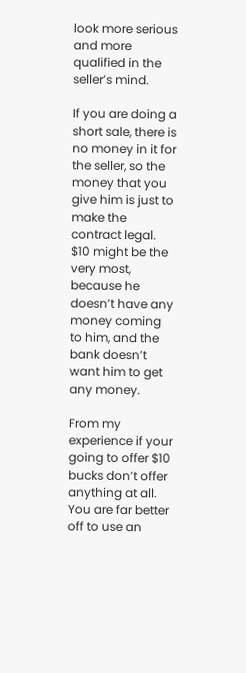look more serious and more qualified in the seller’s mind.

If you are doing a short sale, there is no money in it for the seller, so the money that you give him is just to make the contract legal. $10 might be the very most, because he doesn’t have any money coming to him, and the bank doesn’t want him to get any money.

From my experience if your going to offer $10 bucks don’t offer anything at all. You are far better off to use an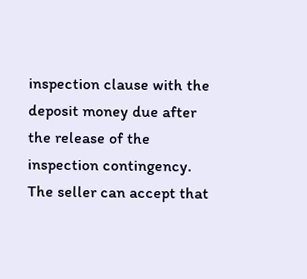inspection clause with the deposit money due after the release of the inspection contingency. The seller can accept that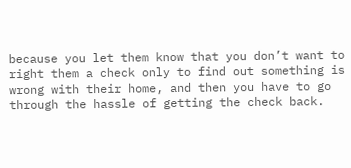because you let them know that you don’t want to right them a check only to find out something is wrong with their home, and then you have to go through the hassle of getting the check back.